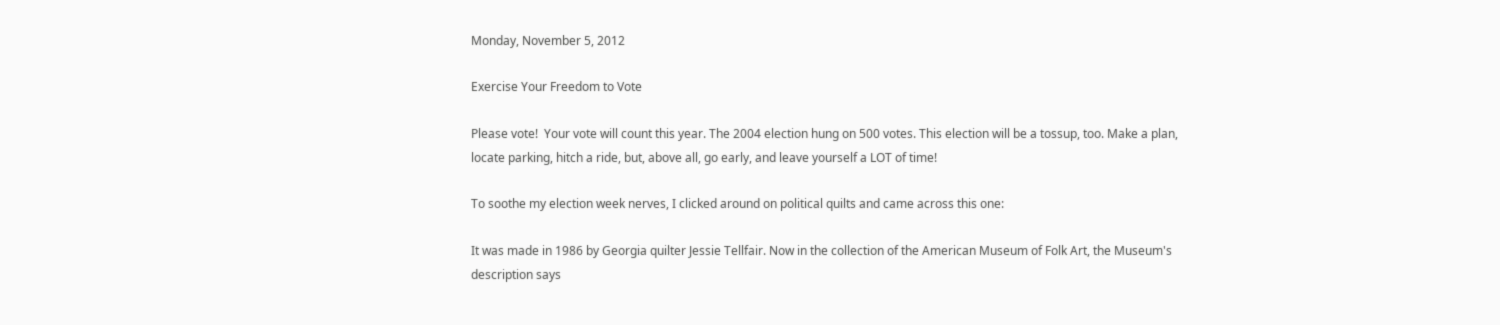Monday, November 5, 2012

Exercise Your Freedom to Vote

Please vote!  Your vote will count this year. The 2004 election hung on 500 votes. This election will be a tossup, too. Make a plan, locate parking, hitch a ride, but, above all, go early, and leave yourself a LOT of time!

To soothe my election week nerves, I clicked around on political quilts and came across this one:

It was made in 1986 by Georgia quilter Jessie Tellfair. Now in the collection of the American Museum of Folk Art, the Museum's description says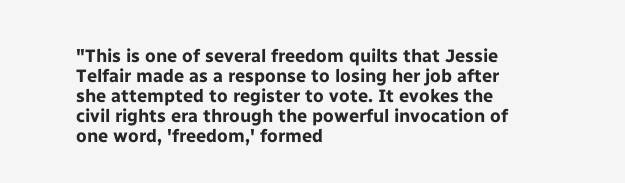"This is one of several freedom quilts that Jessie Telfair made as a response to losing her job after she attempted to register to vote. It evokes the civil rights era through the powerful invocation of one word, 'freedom,' formed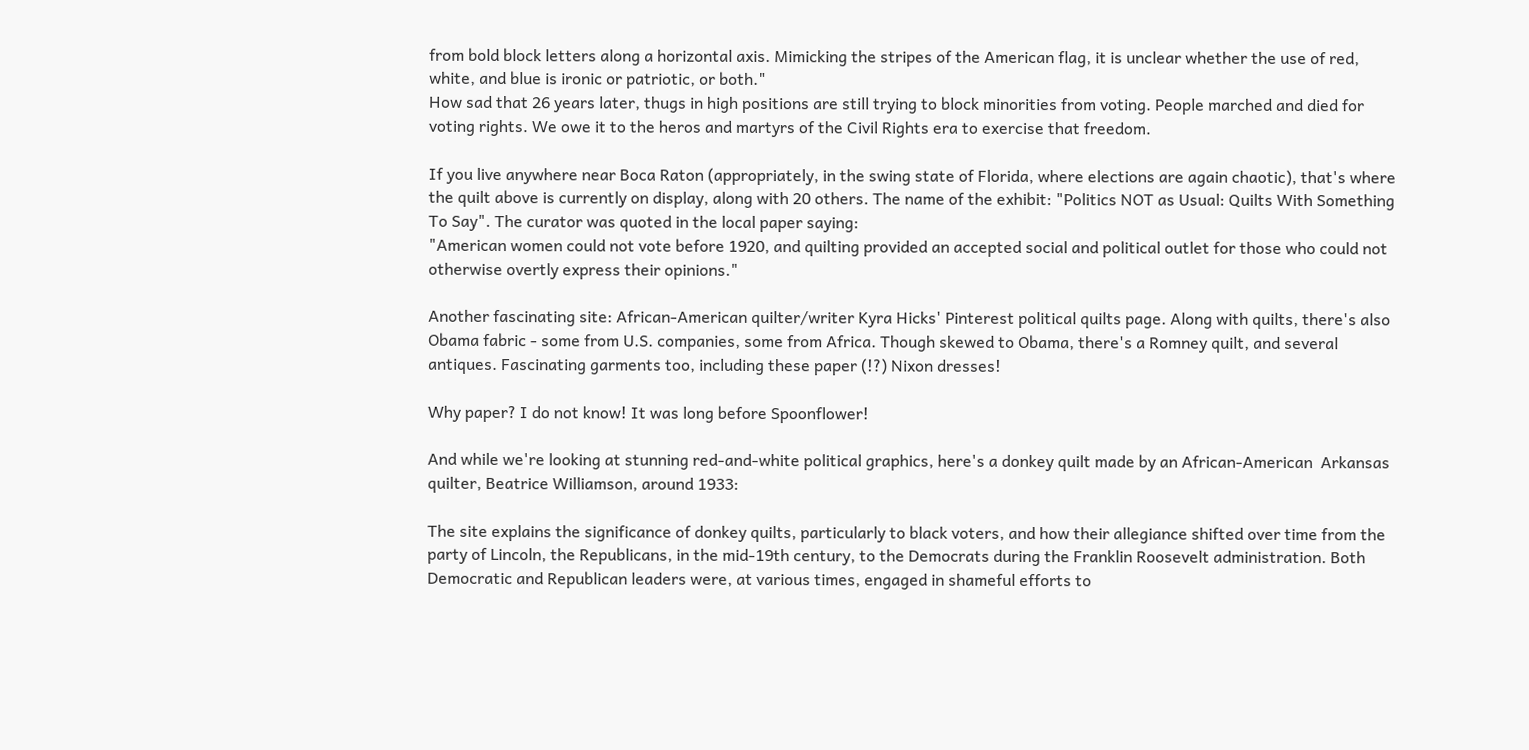from bold block letters along a horizontal axis. Mimicking the stripes of the American flag, it is unclear whether the use of red, white, and blue is ironic or patriotic, or both."
How sad that 26 years later, thugs in high positions are still trying to block minorities from voting. People marched and died for voting rights. We owe it to the heros and martyrs of the Civil Rights era to exercise that freedom.

If you live anywhere near Boca Raton (appropriately, in the swing state of Florida, where elections are again chaotic), that's where the quilt above is currently on display, along with 20 others. The name of the exhibit: "Politics NOT as Usual: Quilts With Something To Say". The curator was quoted in the local paper saying:
"American women could not vote before 1920, and quilting provided an accepted social and political outlet for those who could not otherwise overtly express their opinions."

Another fascinating site: African-American quilter/writer Kyra Hicks' Pinterest political quilts page. Along with quilts, there's also Obama fabric - some from U.S. companies, some from Africa. Though skewed to Obama, there's a Romney quilt, and several antiques. Fascinating garments too, including these paper (!?) Nixon dresses!

Why paper? I do not know! It was long before Spoonflower!

And while we're looking at stunning red-and-white political graphics, here's a donkey quilt made by an African-American  Arkansas quilter, Beatrice Williamson, around 1933:

The site explains the significance of donkey quilts, particularly to black voters, and how their allegiance shifted over time from the party of Lincoln, the Republicans, in the mid-19th century, to the Democrats during the Franklin Roosevelt administration. Both Democratic and Republican leaders were, at various times, engaged in shameful efforts to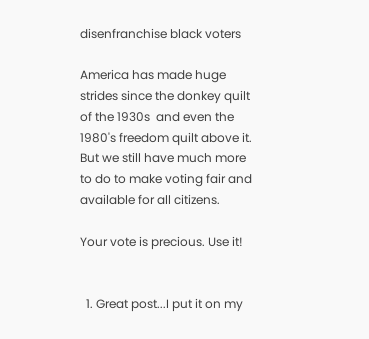disenfranchise black voters

America has made huge strides since the donkey quilt of the 1930s  and even the 1980's freedom quilt above it. But we still have much more to do to make voting fair and available for all citizens.

Your vote is precious. Use it!


  1. Great post...I put it on my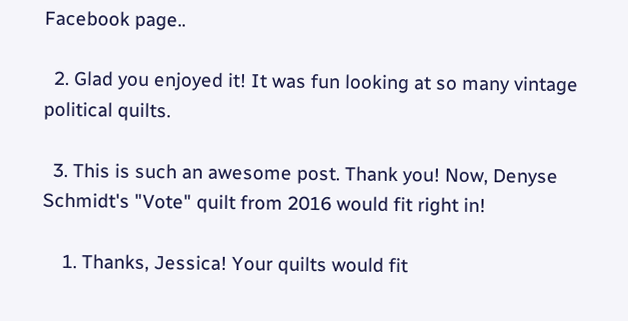Facebook page..

  2. Glad you enjoyed it! It was fun looking at so many vintage political quilts.

  3. This is such an awesome post. Thank you! Now, Denyse Schmidt's "Vote" quilt from 2016 would fit right in!

    1. Thanks, Jessica! Your quilts would fit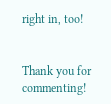right in, too!


Thank you for commenting!